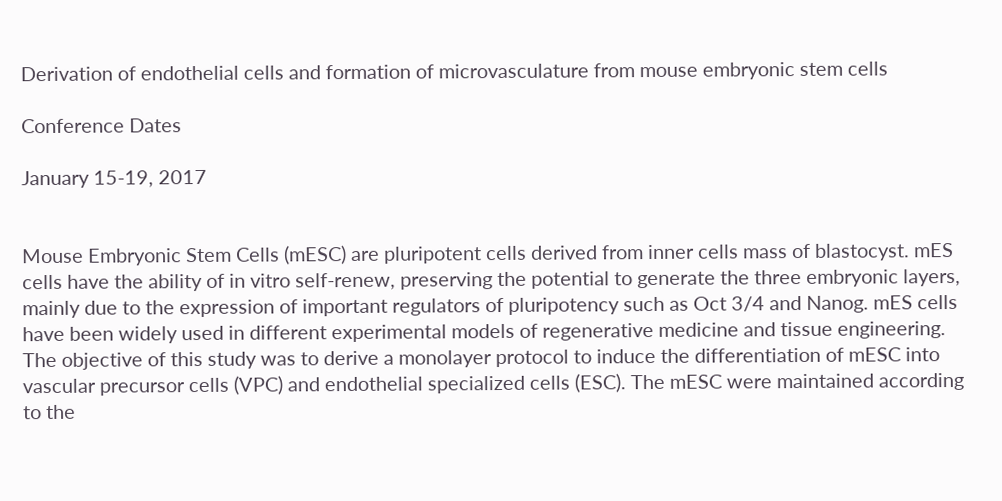Derivation of endothelial cells and formation of microvasculature from mouse embryonic stem cells

Conference Dates

January 15-19, 2017


Mouse Embryonic Stem Cells (mESC) are pluripotent cells derived from inner cells mass of blastocyst. mES cells have the ability of in vitro self-renew, preserving the potential to generate the three embryonic layers, mainly due to the expression of important regulators of pluripotency such as Oct 3/4 and Nanog. mES cells have been widely used in different experimental models of regenerative medicine and tissue engineering. The objective of this study was to derive a monolayer protocol to induce the differentiation of mESC into vascular precursor cells (VPC) and endothelial specialized cells (ESC). The mESC were maintained according to the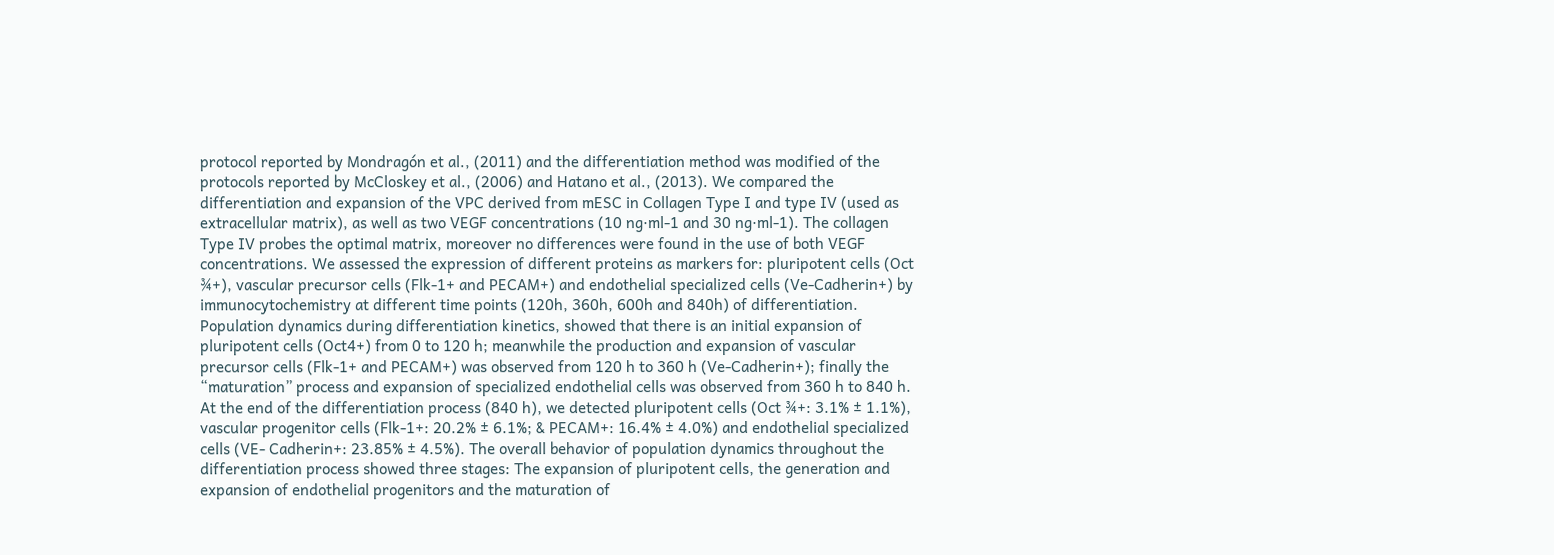protocol reported by Mondragón et al., (2011) and the differentiation method was modified of the protocols reported by McCloskey et al., (2006) and Hatano et al., (2013). We compared the differentiation and expansion of the VPC derived from mESC in Collagen Type I and type IV (used as extracellular matrix), as well as two VEGF concentrations (10 ng∙ml-1 and 30 ng∙ml-1). The collagen Type IV probes the optimal matrix, moreover no differences were found in the use of both VEGF concentrations. We assessed the expression of different proteins as markers for: pluripotent cells (Oct ¾+), vascular precursor cells (Flk-1+ and PECAM+) and endothelial specialized cells (Ve-Cadherin+) by immunocytochemistry at different time points (120h, 360h, 600h and 840h) of differentiation. Population dynamics during differentiation kinetics, showed that there is an initial expansion of pluripotent cells (Oct4+) from 0 to 120 h; meanwhile the production and expansion of vascular precursor cells (Flk-1+ and PECAM+) was observed from 120 h to 360 h (Ve-Cadherin+); finally the “maturation” process and expansion of specialized endothelial cells was observed from 360 h to 840 h. At the end of the differentiation process (840 h), we detected pluripotent cells (Oct ¾+: 3.1% ± 1.1%), vascular progenitor cells (Flk-1+: 20.2% ± 6.1%; & PECAM+: 16.4% ± 4.0%) and endothelial specialized cells (VE- Cadherin+: 23.85% ± 4.5%). The overall behavior of population dynamics throughout the differentiation process showed three stages: The expansion of pluripotent cells, the generation and expansion of endothelial progenitors and the maturation of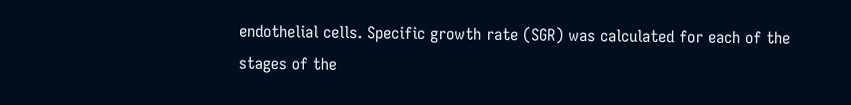endothelial cells. Specific growth rate (SGR) was calculated for each of the stages of the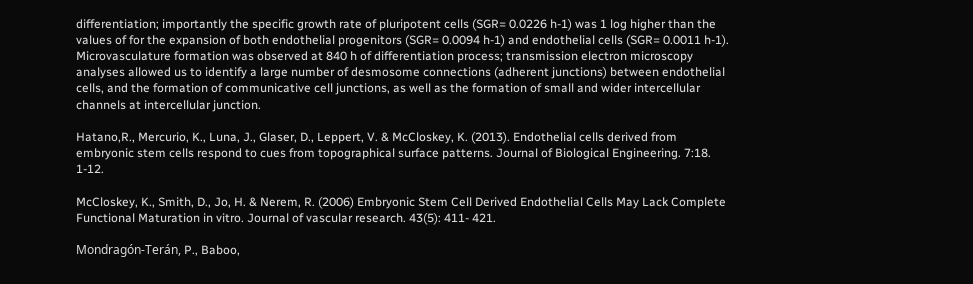differentiation; importantly the specific growth rate of pluripotent cells (SGR= 0.0226 h-1) was 1 log higher than the values of for the expansion of both endothelial progenitors (SGR= 0.0094 h-1) and endothelial cells (SGR= 0.0011 h-1). Microvasculature formation was observed at 840 h of differentiation process; transmission electron microscopy analyses allowed us to identify a large number of desmosome connections (adherent junctions) between endothelial cells, and the formation of communicative cell junctions, as well as the formation of small and wider intercellular channels at intercellular junction.

Hatano,R., Mercurio, K., Luna, J., Glaser, D., Leppert, V. & McCloskey, K. (2013). Endothelial cells derived from embryonic stem cells respond to cues from topographical surface patterns. Journal of Biological Engineering. 7:18. 1-12.

McCloskey, K., Smith, D., Jo, H. & Nerem, R. (2006) Embryonic Stem Cell Derived Endothelial Cells May Lack Complete Functional Maturation in vitro. Journal of vascular research. 43(5): 411- 421.

Mondragón-Terán, P., Baboo,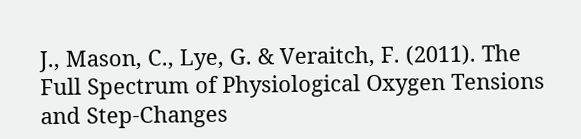J., Mason, C., Lye, G. & Veraitch, F. (2011). The Full Spectrum of Physiological Oxygen Tensions and Step-Changes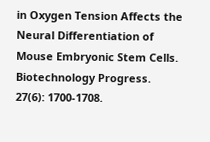in Oxygen Tension Affects the Neural Differentiation of Mouse Embryonic Stem Cells. Biotechnology Progress. 27(6): 1700-1708.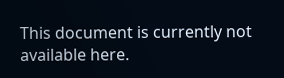This document is currently not available here.